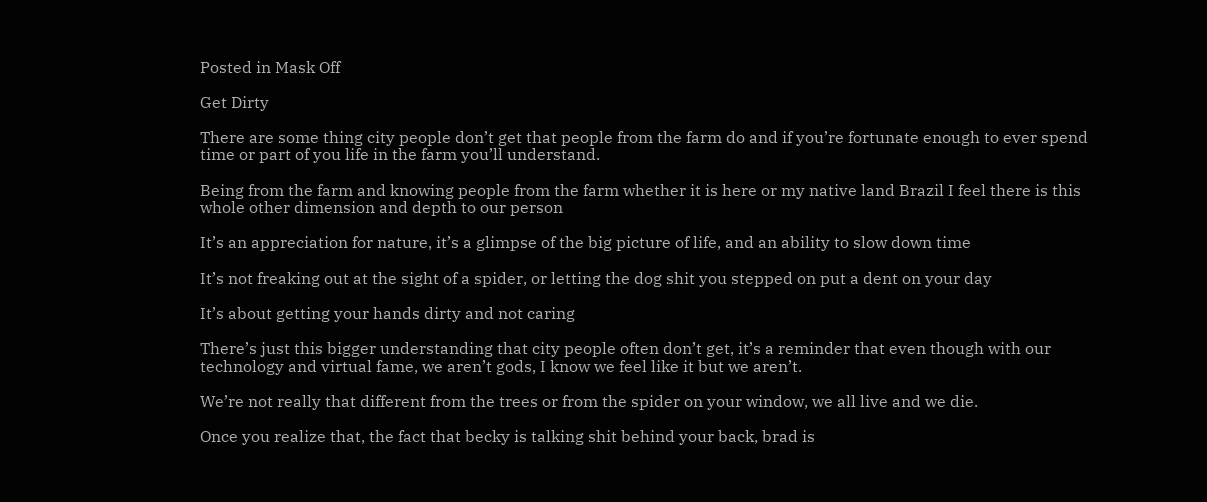Posted in Mask Off

Get Dirty

There are some thing city people don’t get that people from the farm do and if you’re fortunate enough to ever spend time or part of you life in the farm you’ll understand.

Being from the farm and knowing people from the farm whether it is here or my native land Brazil I feel there is this whole other dimension and depth to our person

It’s an appreciation for nature, it’s a glimpse of the big picture of life, and an ability to slow down time

It’s not freaking out at the sight of a spider, or letting the dog shit you stepped on put a dent on your day

It’s about getting your hands dirty and not caring

There’s just this bigger understanding that city people often don’t get, it’s a reminder that even though with our technology and virtual fame, we aren’t gods, I know we feel like it but we aren’t.

We’re not really that different from the trees or from the spider on your window, we all live and we die.

Once you realize that, the fact that becky is talking shit behind your back, brad is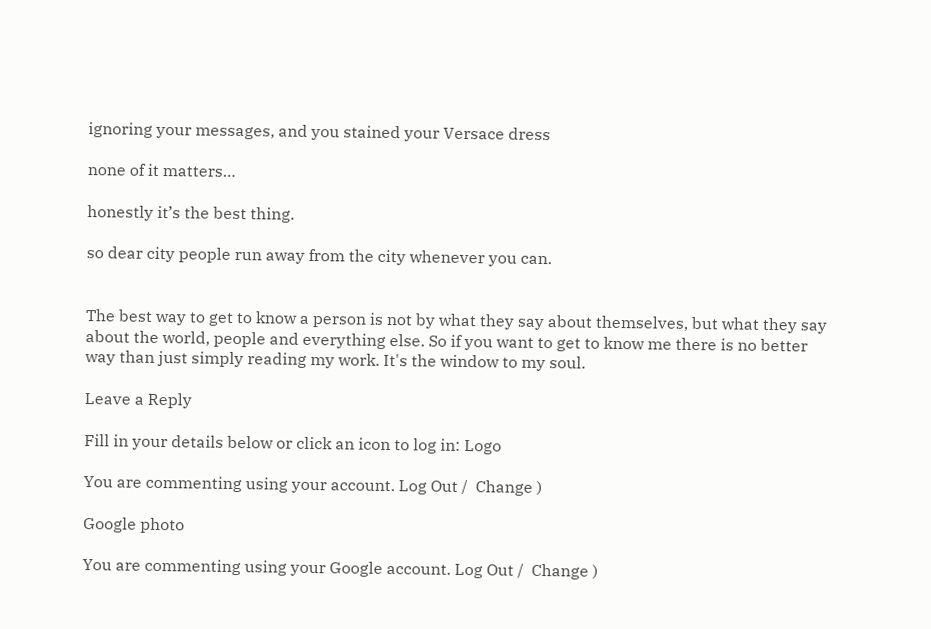ignoring your messages, and you stained your Versace dress

none of it matters…

honestly it’s the best thing.

so dear city people run away from the city whenever you can.


The best way to get to know a person is not by what they say about themselves, but what they say about the world, people and everything else. So if you want to get to know me there is no better way than just simply reading my work. It's the window to my soul.

Leave a Reply

Fill in your details below or click an icon to log in: Logo

You are commenting using your account. Log Out /  Change )

Google photo

You are commenting using your Google account. Log Out /  Change )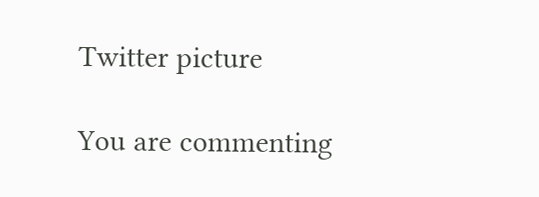Twitter picture

You are commenting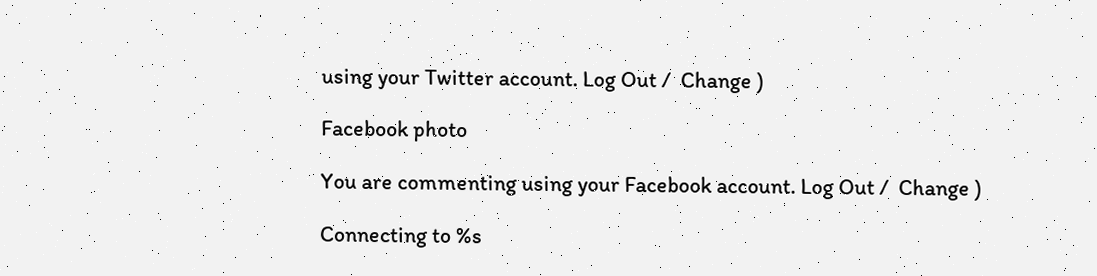using your Twitter account. Log Out /  Change )

Facebook photo

You are commenting using your Facebook account. Log Out /  Change )

Connecting to %s